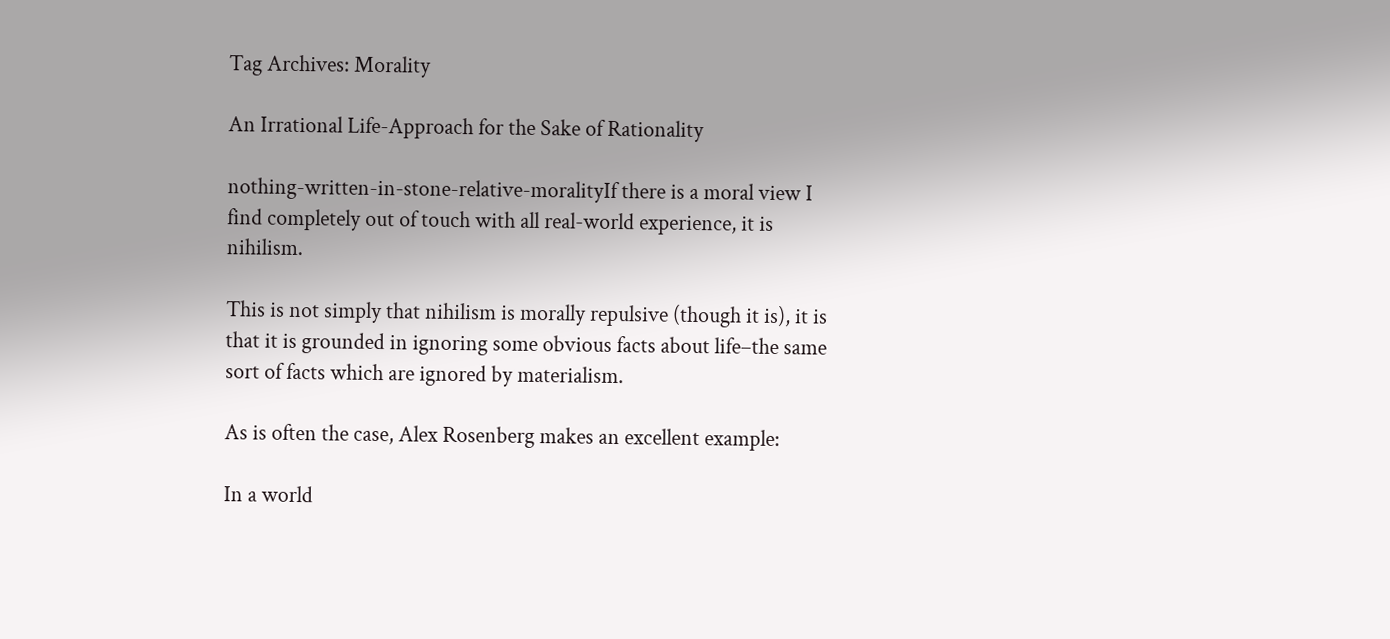Tag Archives: Morality

An Irrational Life-Approach for the Sake of Rationality

nothing-written-in-stone-relative-moralityIf there is a moral view I find completely out of touch with all real-world experience, it is nihilism.

This is not simply that nihilism is morally repulsive (though it is), it is that it is grounded in ignoring some obvious facts about life–the same sort of facts which are ignored by materialism.

As is often the case, Alex Rosenberg makes an excellent example:

In a world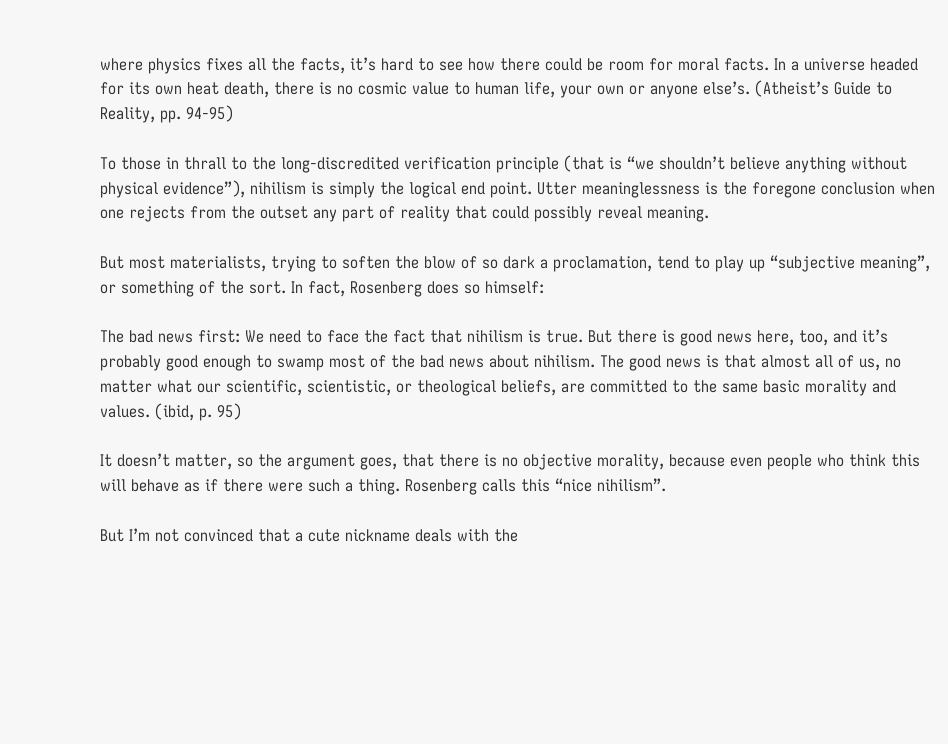where physics fixes all the facts, it’s hard to see how there could be room for moral facts. In a universe headed for its own heat death, there is no cosmic value to human life, your own or anyone else’s. (Atheist’s Guide to Reality, pp. 94-95)

To those in thrall to the long-discredited verification principle (that is “we shouldn’t believe anything without physical evidence”), nihilism is simply the logical end point. Utter meaninglessness is the foregone conclusion when one rejects from the outset any part of reality that could possibly reveal meaning.

But most materialists, trying to soften the blow of so dark a proclamation, tend to play up “subjective meaning”, or something of the sort. In fact, Rosenberg does so himself:

The bad news first: We need to face the fact that nihilism is true. But there is good news here, too, and it’s probably good enough to swamp most of the bad news about nihilism. The good news is that almost all of us, no matter what our scientific, scientistic, or theological beliefs, are committed to the same basic morality and values. (ibid, p. 95)

It doesn’t matter, so the argument goes, that there is no objective morality, because even people who think this will behave as if there were such a thing. Rosenberg calls this “nice nihilism”.

But I’m not convinced that a cute nickname deals with the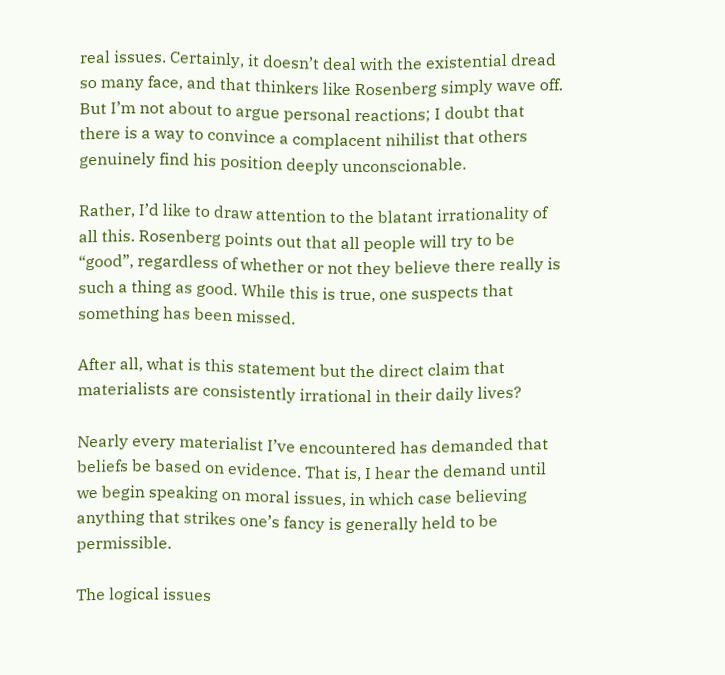real issues. Certainly, it doesn’t deal with the existential dread so many face, and that thinkers like Rosenberg simply wave off. But I’m not about to argue personal reactions; I doubt that there is a way to convince a complacent nihilist that others genuinely find his position deeply unconscionable.

Rather, I’d like to draw attention to the blatant irrationality of all this. Rosenberg points out that all people will try to be “good”, regardless of whether or not they believe there really is such a thing as good. While this is true, one suspects that something has been missed.

After all, what is this statement but the direct claim that materialists are consistently irrational in their daily lives?

Nearly every materialist I’ve encountered has demanded that beliefs be based on evidence. That is, I hear the demand until we begin speaking on moral issues, in which case believing anything that strikes one’s fancy is generally held to be permissible.

The logical issues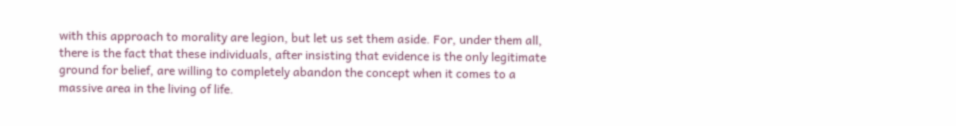with this approach to morality are legion, but let us set them aside. For, under them all, there is the fact that these individuals, after insisting that evidence is the only legitimate ground for belief, are willing to completely abandon the concept when it comes to a massive area in the living of life.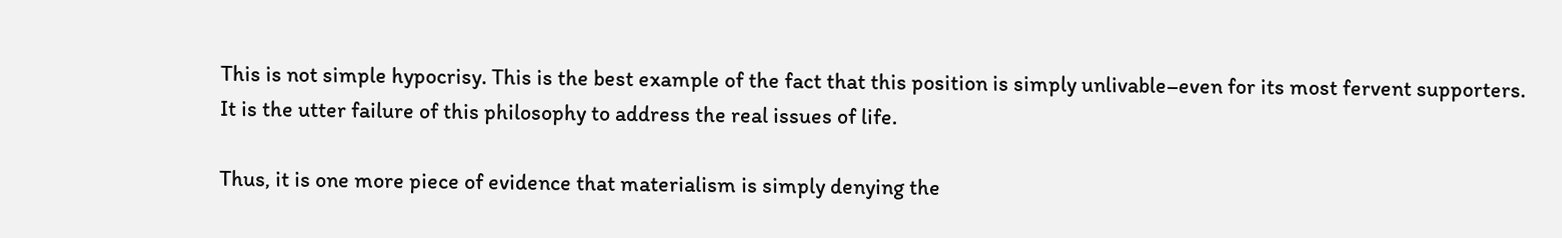This is not simple hypocrisy. This is the best example of the fact that this position is simply unlivable–even for its most fervent supporters. It is the utter failure of this philosophy to address the real issues of life.

Thus, it is one more piece of evidence that materialism is simply denying the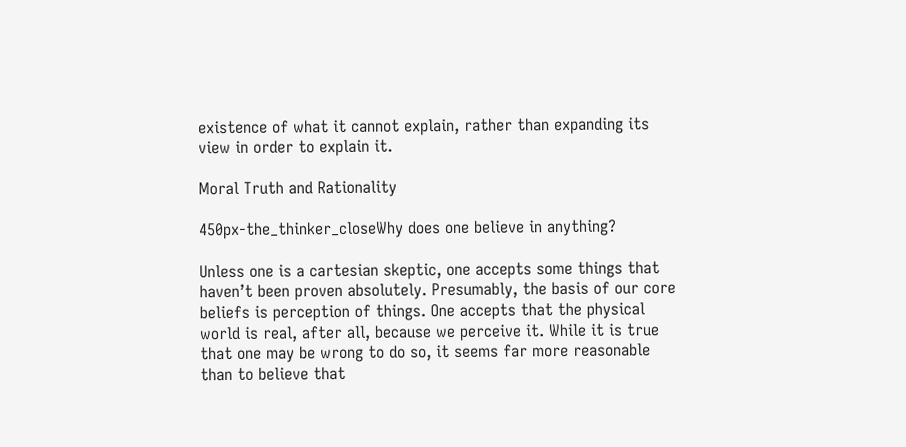existence of what it cannot explain, rather than expanding its view in order to explain it.

Moral Truth and Rationality

450px-the_thinker_closeWhy does one believe in anything?

Unless one is a cartesian skeptic, one accepts some things that haven’t been proven absolutely. Presumably, the basis of our core beliefs is perception of things. One accepts that the physical world is real, after all, because we perceive it. While it is true that one may be wrong to do so, it seems far more reasonable than to believe that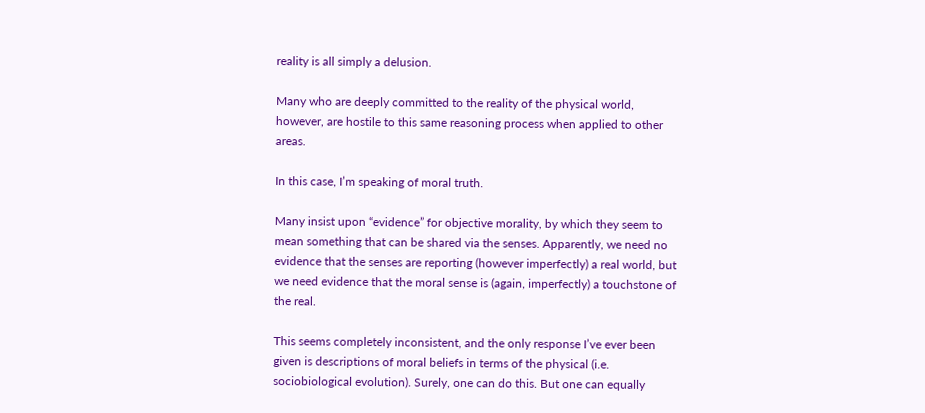reality is all simply a delusion.

Many who are deeply committed to the reality of the physical world, however, are hostile to this same reasoning process when applied to other areas.

In this case, I’m speaking of moral truth.

Many insist upon “evidence” for objective morality, by which they seem to mean something that can be shared via the senses. Apparently, we need no evidence that the senses are reporting (however imperfectly) a real world, but we need evidence that the moral sense is (again, imperfectly) a touchstone of the real.

This seems completely inconsistent, and the only response I’ve ever been given is descriptions of moral beliefs in terms of the physical (i.e. sociobiological evolution). Surely, one can do this. But one can equally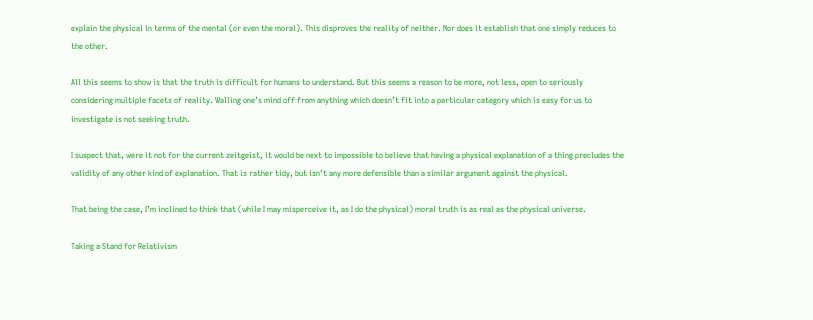explain the physical in terms of the mental (or even the moral). This disproves the reality of neither. Nor does it establish that one simply reduces to the other.

All this seems to show is that the truth is difficult for humans to understand. But this seems a reason to be more, not less, open to seriously considering multiple facets of reality. Walling one’s mind off from anything which doesn’t fit into a particular category which is easy for us to investigate is not seeking truth.

I suspect that, were it not for the current zeitgeist, it would be next to impossible to believe that having a physical explanation of a thing precludes the validity of any other kind of explanation. That is rather tidy, but isn’t any more defensible than a similar argument against the physical.

That being the case, I’m inclined to think that (while I may misperceive it, as I do the physical) moral truth is as real as the physical universe.

Taking a Stand for Relativism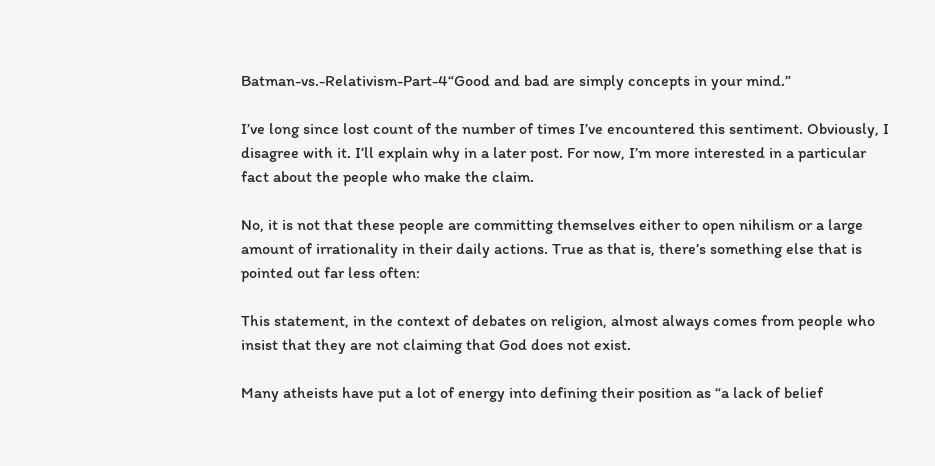Batman-vs.-Relativism-Part-4“Good and bad are simply concepts in your mind.”

I’ve long since lost count of the number of times I’ve encountered this sentiment. Obviously, I disagree with it. I’ll explain why in a later post. For now, I’m more interested in a particular fact about the people who make the claim.

No, it is not that these people are committing themselves either to open nihilism or a large amount of irrationality in their daily actions. True as that is, there’s something else that is pointed out far less often:

This statement, in the context of debates on religion, almost always comes from people who insist that they are not claiming that God does not exist.

Many atheists have put a lot of energy into defining their position as “a lack of belief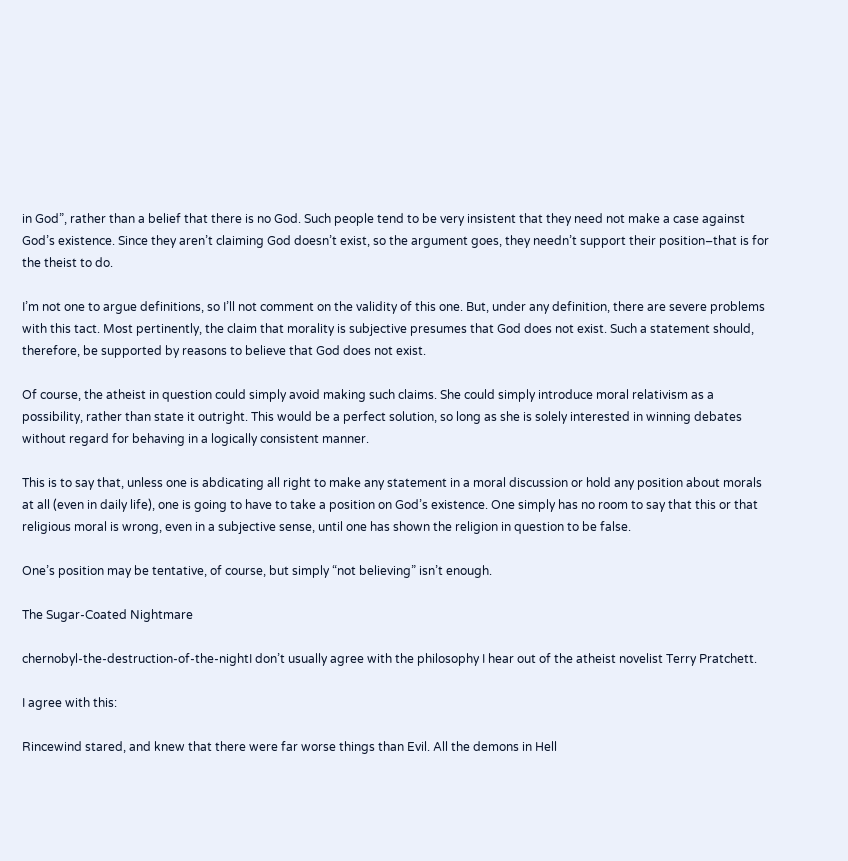in God”, rather than a belief that there is no God. Such people tend to be very insistent that they need not make a case against God’s existence. Since they aren’t claiming God doesn’t exist, so the argument goes, they needn’t support their position–that is for the theist to do.

I’m not one to argue definitions, so I’ll not comment on the validity of this one. But, under any definition, there are severe problems with this tact. Most pertinently, the claim that morality is subjective presumes that God does not exist. Such a statement should, therefore, be supported by reasons to believe that God does not exist.

Of course, the atheist in question could simply avoid making such claims. She could simply introduce moral relativism as a possibility, rather than state it outright. This would be a perfect solution, so long as she is solely interested in winning debates without regard for behaving in a logically consistent manner.

This is to say that, unless one is abdicating all right to make any statement in a moral discussion or hold any position about morals at all (even in daily life), one is going to have to take a position on God’s existence. One simply has no room to say that this or that religious moral is wrong, even in a subjective sense, until one has shown the religion in question to be false.

One’s position may be tentative, of course, but simply “not believing” isn’t enough.

The Sugar-Coated Nightmare

chernobyl-the-destruction-of-the-nightI don’t usually agree with the philosophy I hear out of the atheist novelist Terry Pratchett.

I agree with this:

Rincewind stared, and knew that there were far worse things than Evil. All the demons in Hell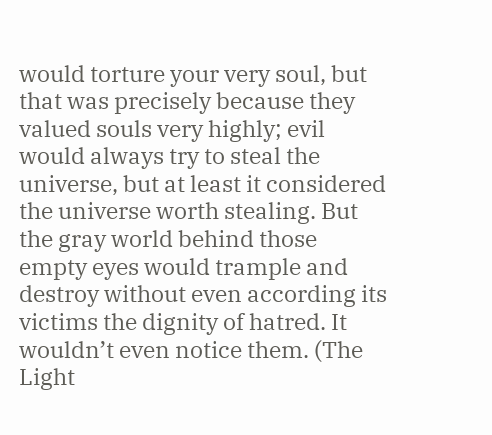would torture your very soul, but that was precisely because they valued souls very highly; evil would always try to steal the universe, but at least it considered the universe worth stealing. But the gray world behind those empty eyes would trample and destroy without even according its victims the dignity of hatred. It wouldn’t even notice them. (The Light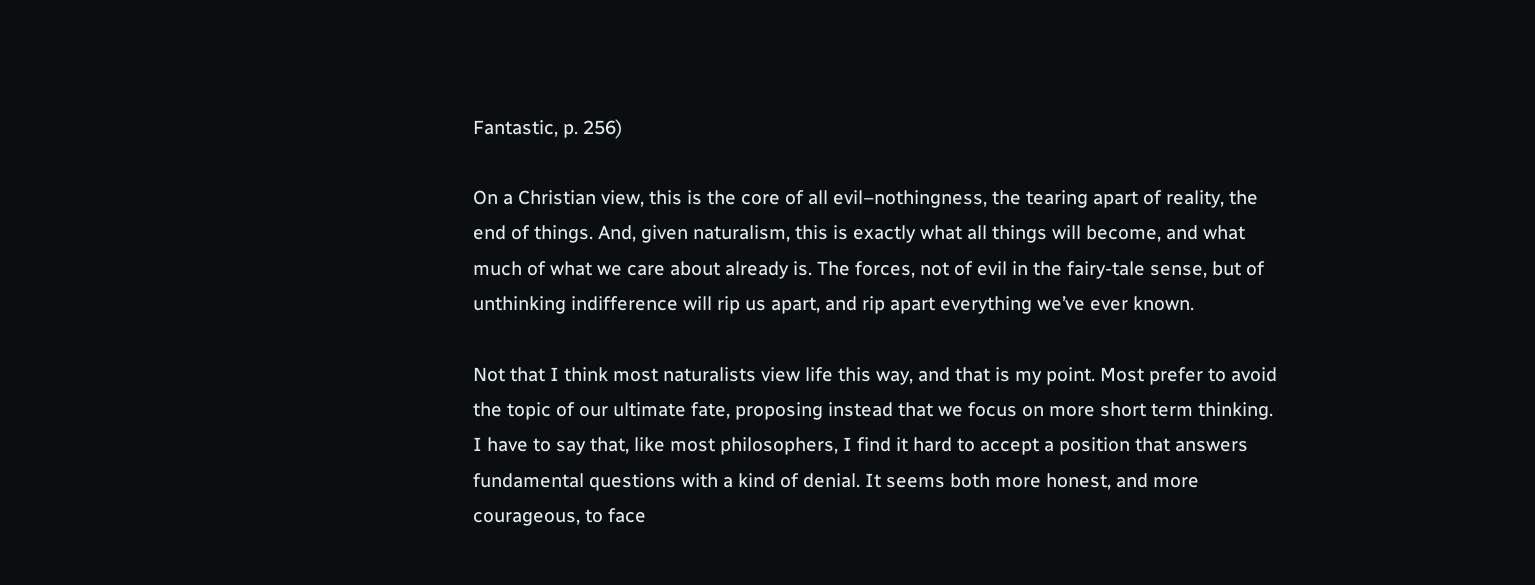Fantastic, p. 256)

On a Christian view, this is the core of all evil–nothingness, the tearing apart of reality, the end of things. And, given naturalism, this is exactly what all things will become, and what much of what we care about already is. The forces, not of evil in the fairy-tale sense, but of unthinking indifference will rip us apart, and rip apart everything we’ve ever known.

Not that I think most naturalists view life this way, and that is my point. Most prefer to avoid the topic of our ultimate fate, proposing instead that we focus on more short term thinking. I have to say that, like most philosophers, I find it hard to accept a position that answers fundamental questions with a kind of denial. It seems both more honest, and more courageous, to face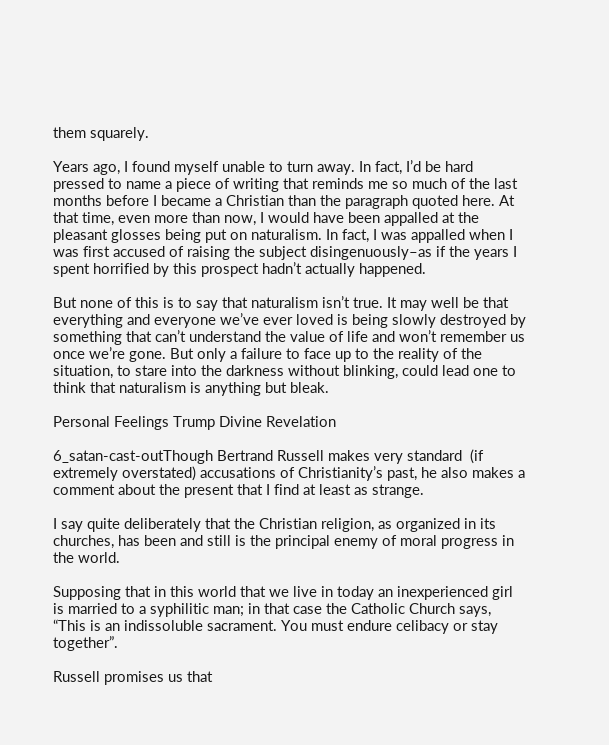them squarely.

Years ago, I found myself unable to turn away. In fact, I’d be hard pressed to name a piece of writing that reminds me so much of the last months before I became a Christian than the paragraph quoted here. At that time, even more than now, I would have been appalled at the pleasant glosses being put on naturalism. In fact, I was appalled when I was first accused of raising the subject disingenuously–as if the years I spent horrified by this prospect hadn’t actually happened.

But none of this is to say that naturalism isn’t true. It may well be that everything and everyone we’ve ever loved is being slowly destroyed by something that can’t understand the value of life and won’t remember us once we’re gone. But only a failure to face up to the reality of the situation, to stare into the darkness without blinking, could lead one to think that naturalism is anything but bleak.

Personal Feelings Trump Divine Revelation

6_satan-cast-outThough Bertrand Russell makes very standard  (if extremely overstated) accusations of Christianity’s past, he also makes a comment about the present that I find at least as strange.

I say quite deliberately that the Christian religion, as organized in its churches, has been and still is the principal enemy of moral progress in the world.

Supposing that in this world that we live in today an inexperienced girl is married to a syphilitic man; in that case the Catholic Church says, “This is an indissoluble sacrament. You must endure celibacy or stay together”.

Russell promises us that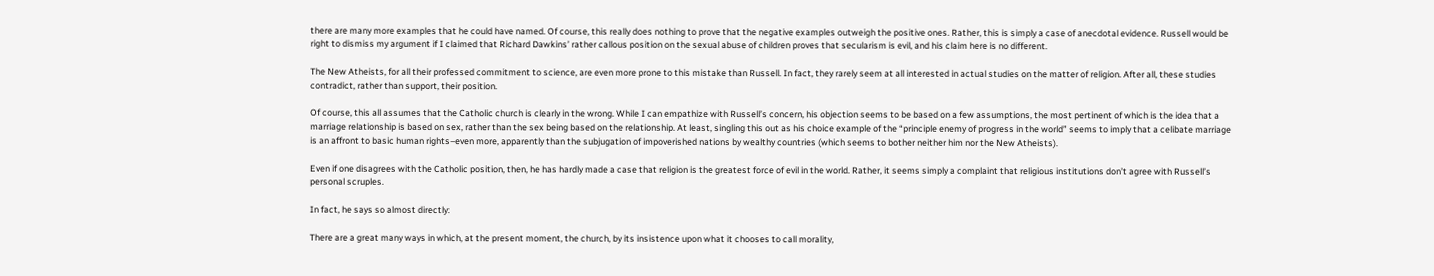there are many more examples that he could have named. Of course, this really does nothing to prove that the negative examples outweigh the positive ones. Rather, this is simply a case of anecdotal evidence. Russell would be right to dismiss my argument if I claimed that Richard Dawkins’ rather callous position on the sexual abuse of children proves that secularism is evil, and his claim here is no different.

The New Atheists, for all their professed commitment to science, are even more prone to this mistake than Russell. In fact, they rarely seem at all interested in actual studies on the matter of religion. After all, these studies contradict, rather than support, their position.

Of course, this all assumes that the Catholic church is clearly in the wrong. While I can empathize with Russell’s concern, his objection seems to be based on a few assumptions, the most pertinent of which is the idea that a marriage relationship is based on sex, rather than the sex being based on the relationship. At least, singling this out as his choice example of the “principle enemy of progress in the world” seems to imply that a celibate marriage is an affront to basic human rights–even more, apparently than the subjugation of impoverished nations by wealthy countries (which seems to bother neither him nor the New Atheists).

Even if one disagrees with the Catholic position, then, he has hardly made a case that religion is the greatest force of evil in the world. Rather, it seems simply a complaint that religious institutions don’t agree with Russell’s personal scruples.

In fact, he says so almost directly:

There are a great many ways in which, at the present moment, the church, by its insistence upon what it chooses to call morality,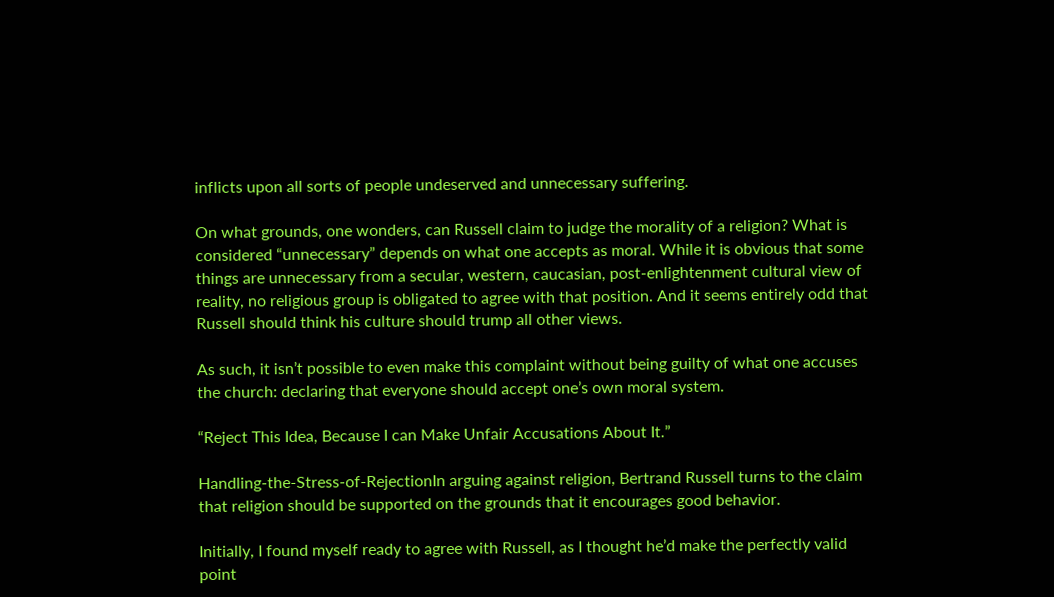inflicts upon all sorts of people undeserved and unnecessary suffering.

On what grounds, one wonders, can Russell claim to judge the morality of a religion? What is considered “unnecessary” depends on what one accepts as moral. While it is obvious that some things are unnecessary from a secular, western, caucasian, post-enlightenment cultural view of reality, no religious group is obligated to agree with that position. And it seems entirely odd that Russell should think his culture should trump all other views.

As such, it isn’t possible to even make this complaint without being guilty of what one accuses the church: declaring that everyone should accept one’s own moral system.

“Reject This Idea, Because I can Make Unfair Accusations About It.”

Handling-the-Stress-of-RejectionIn arguing against religion, Bertrand Russell turns to the claim that religion should be supported on the grounds that it encourages good behavior.

Initially, I found myself ready to agree with Russell, as I thought he’d make the perfectly valid point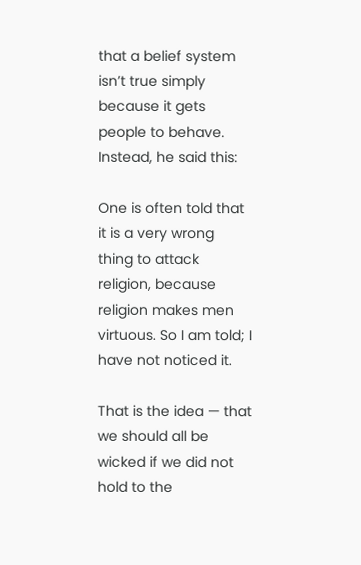that a belief system isn’t true simply because it gets people to behave. Instead, he said this:

One is often told that it is a very wrong thing to attack religion, because religion makes men virtuous. So I am told; I have not noticed it.

That is the idea — that we should all be wicked if we did not hold to the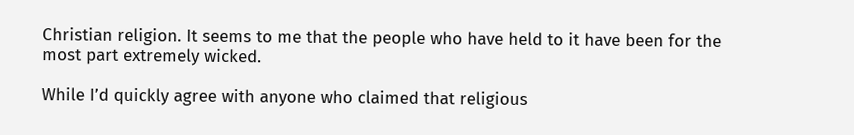Christian religion. It seems to me that the people who have held to it have been for the most part extremely wicked.

While I’d quickly agree with anyone who claimed that religious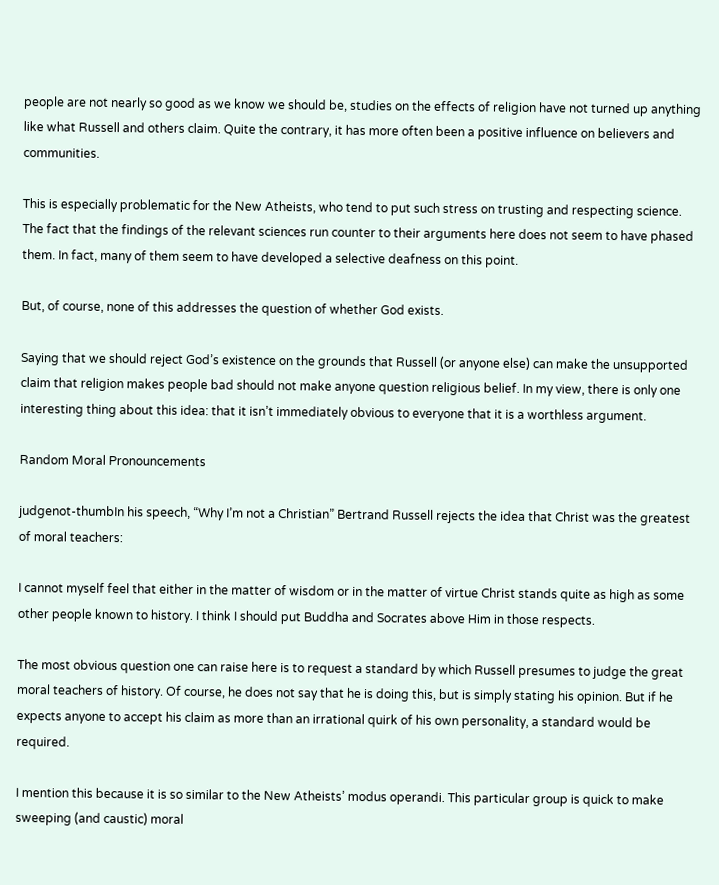people are not nearly so good as we know we should be, studies on the effects of religion have not turned up anything like what Russell and others claim. Quite the contrary, it has more often been a positive influence on believers and communities.

This is especially problematic for the New Atheists, who tend to put such stress on trusting and respecting science. The fact that the findings of the relevant sciences run counter to their arguments here does not seem to have phased them. In fact, many of them seem to have developed a selective deafness on this point.

But, of course, none of this addresses the question of whether God exists.

Saying that we should reject God’s existence on the grounds that Russell (or anyone else) can make the unsupported claim that religion makes people bad should not make anyone question religious belief. In my view, there is only one interesting thing about this idea: that it isn’t immediately obvious to everyone that it is a worthless argument.

Random Moral Pronouncements

judgenot-thumbIn his speech, “Why I’m not a Christian” Bertrand Russell rejects the idea that Christ was the greatest of moral teachers:

I cannot myself feel that either in the matter of wisdom or in the matter of virtue Christ stands quite as high as some other people known to history. I think I should put Buddha and Socrates above Him in those respects.

The most obvious question one can raise here is to request a standard by which Russell presumes to judge the great moral teachers of history. Of course, he does not say that he is doing this, but is simply stating his opinion. But if he expects anyone to accept his claim as more than an irrational quirk of his own personality, a standard would be required.

I mention this because it is so similar to the New Atheists’ modus operandi. This particular group is quick to make sweeping (and caustic) moral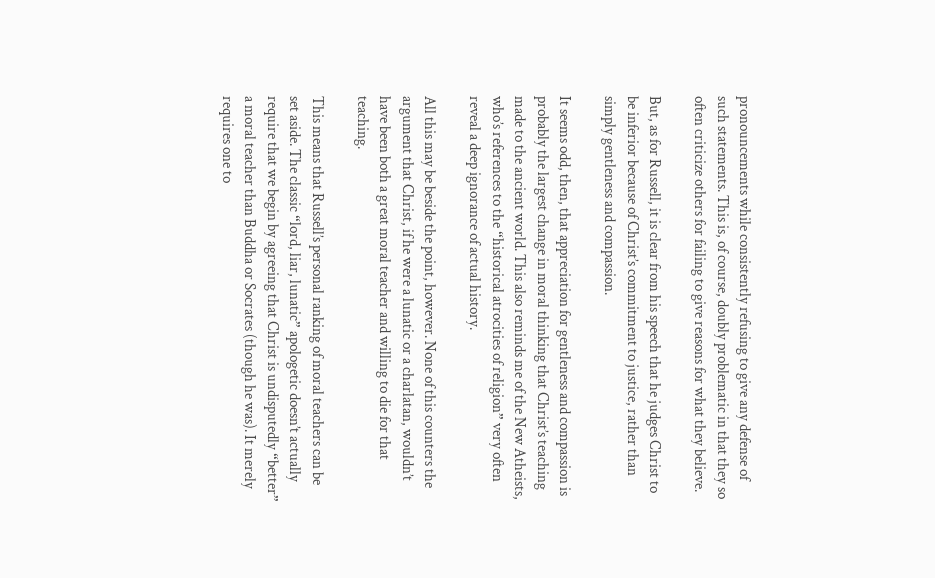pronouncements while consistently refusing to give any defense of such statements. This is, of course, doubly problematic in that they so often criticize others for failing to give reasons for what they believe.

But, as for Russell, it is clear from his speech that he judges Christ to be inferior because of Christ’s commitment to justice, rather than simply gentleness and compassion.

It seems odd, then, that appreciation for gentleness and compassion is probably the largest change in moral thinking that Christ’s teaching made to the ancient world. This also reminds me of the New Atheists, who’s references to the “historical atrocities of religion” very often reveal a deep ignorance of actual history.

All this may be beside the point, however. None of this counters the argument that Christ, if he were a lunatic or a charlatan, wouldn’t have been both a great moral teacher and willing to die for that teaching.

This means that Russell’s personal ranking of moral teachers can be set aside. The classic “lord, liar, lunatic” apologetic doesn’t actually require that we begin by agreeing that Christ is undisputedly “better” a moral teacher than Buddha or Socrates (though he was). It merely requires one to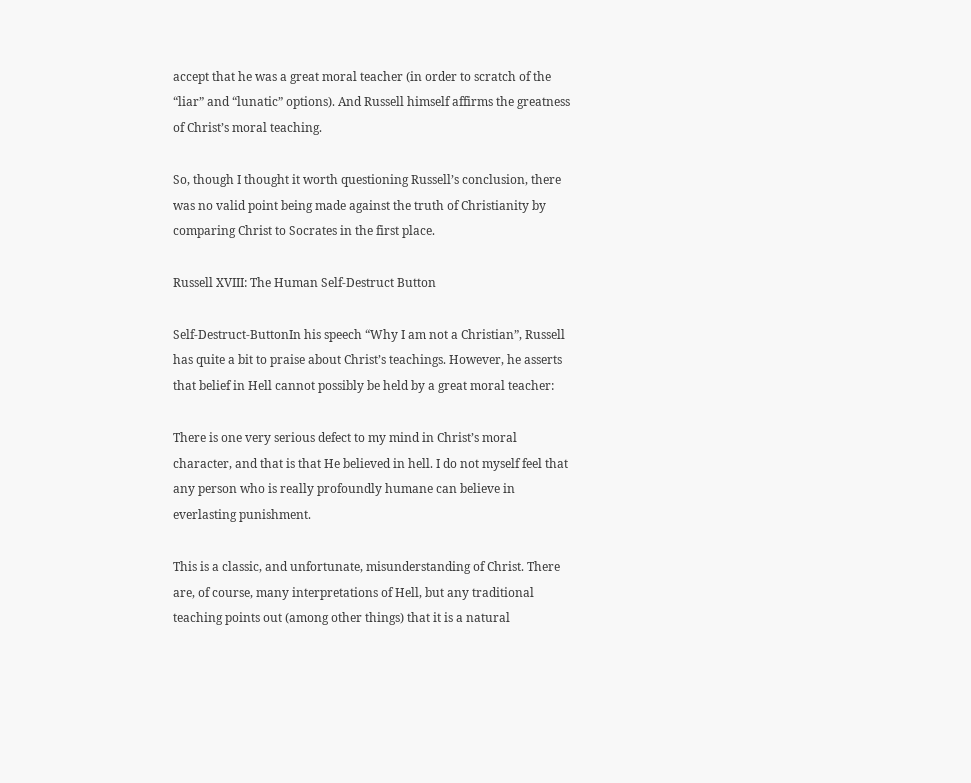accept that he was a great moral teacher (in order to scratch of the “liar” and “lunatic” options). And Russell himself affirms the greatness of Christ’s moral teaching.

So, though I thought it worth questioning Russell’s conclusion, there was no valid point being made against the truth of Christianity by comparing Christ to Socrates in the first place.

Russell XVIII: The Human Self-Destruct Button

Self-Destruct-ButtonIn his speech “Why I am not a Christian”, Russell has quite a bit to praise about Christ’s teachings. However, he asserts that belief in Hell cannot possibly be held by a great moral teacher:

There is one very serious defect to my mind in Christ’s moral character, and that is that He believed in hell. I do not myself feel that any person who is really profoundly humane can believe in everlasting punishment.

This is a classic, and unfortunate, misunderstanding of Christ. There are, of course, many interpretations of Hell, but any traditional teaching points out (among other things) that it is a natural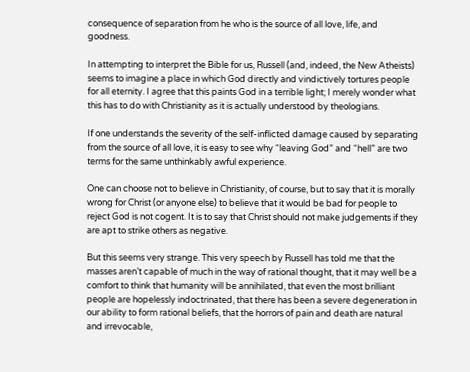consequence of separation from he who is the source of all love, life, and goodness.

In attempting to interpret the Bible for us, Russell (and, indeed, the New Atheists) seems to imagine a place in which God directly and vindictively tortures people for all eternity. I agree that this paints God in a terrible light; I merely wonder what this has to do with Christianity as it is actually understood by theologians.

If one understands the severity of the self-inflicted damage caused by separating from the source of all love, it is easy to see why “leaving God” and “hell” are two terms for the same unthinkably awful experience.

One can choose not to believe in Christianity, of course, but to say that it is morally wrong for Christ (or anyone else) to believe that it would be bad for people to reject God is not cogent. It is to say that Christ should not make judgements if they are apt to strike others as negative.

But this seems very strange. This very speech by Russell has told me that the masses aren’t capable of much in the way of rational thought, that it may well be a comfort to think that humanity will be annihilated, that even the most brilliant people are hopelessly indoctrinated, that there has been a severe degeneration in our ability to form rational beliefs, that the horrors of pain and death are natural and irrevocable,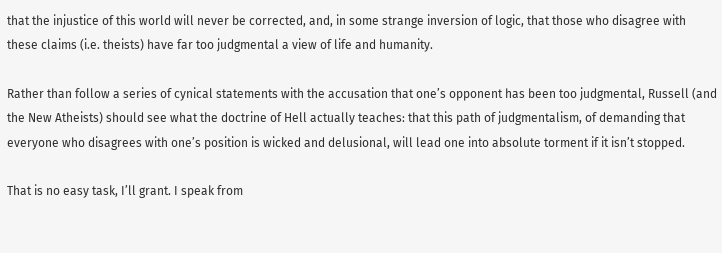that the injustice of this world will never be corrected, and, in some strange inversion of logic, that those who disagree with these claims (i.e. theists) have far too judgmental a view of life and humanity.

Rather than follow a series of cynical statements with the accusation that one’s opponent has been too judgmental, Russell (and the New Atheists) should see what the doctrine of Hell actually teaches: that this path of judgmentalism, of demanding that everyone who disagrees with one’s position is wicked and delusional, will lead one into absolute torment if it isn’t stopped.

That is no easy task, I’ll grant. I speak from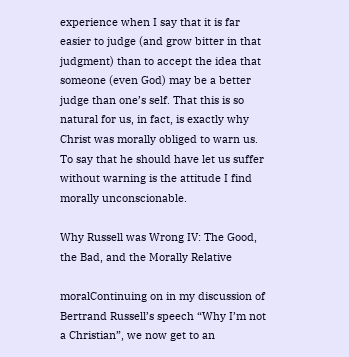experience when I say that it is far easier to judge (and grow bitter in that judgment) than to accept the idea that someone (even God) may be a better judge than one’s self. That this is so natural for us, in fact, is exactly why Christ was morally obliged to warn us. To say that he should have let us suffer without warning is the attitude I find morally unconscionable.

Why Russell was Wrong IV: The Good, the Bad, and the Morally Relative

moralContinuing on in my discussion of Bertrand Russell’s speech “Why I’m not a Christian”, we now get to an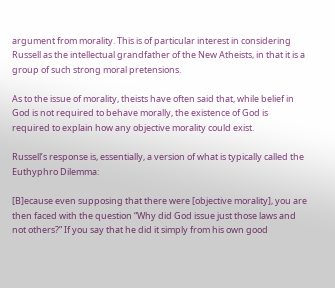argument from morality. This is of particular interest in considering Russell as the intellectual grandfather of the New Atheists, in that it is a group of such strong moral pretensions.

As to the issue of morality, theists have often said that, while belief in God is not required to behave morally, the existence of God is required to explain how any objective morality could exist.

Russell’s response is, essentially, a version of what is typically called the Euthyphro Dilemma:

[B]ecause even supposing that there were [objective morality], you are then faced with the question “Why did God issue just those laws and not others?” If you say that he did it simply from his own good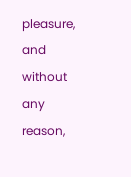pleasure, and without any reason,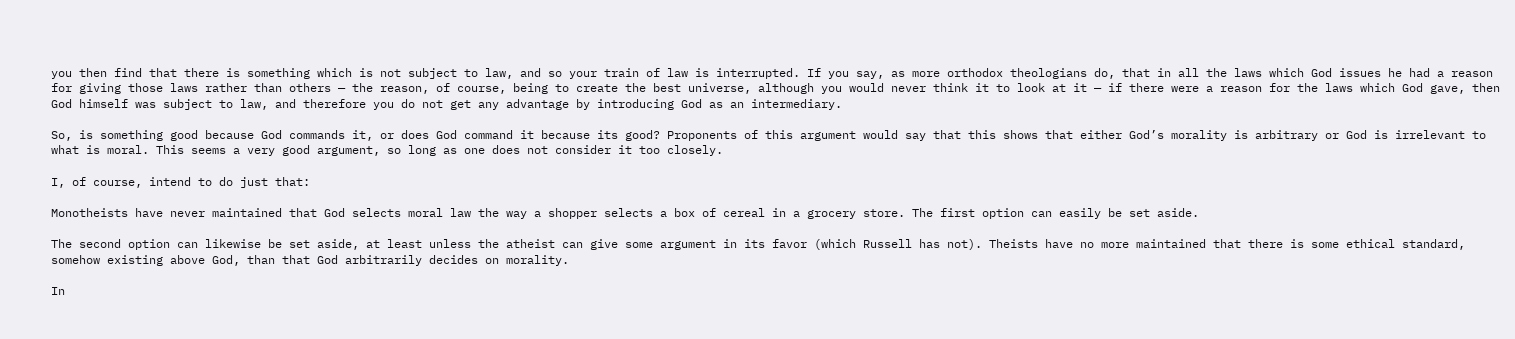you then find that there is something which is not subject to law, and so your train of law is interrupted. If you say, as more orthodox theologians do, that in all the laws which God issues he had a reason for giving those laws rather than others — the reason, of course, being to create the best universe, although you would never think it to look at it — if there were a reason for the laws which God gave, then God himself was subject to law, and therefore you do not get any advantage by introducing God as an intermediary.

So, is something good because God commands it, or does God command it because its good? Proponents of this argument would say that this shows that either God’s morality is arbitrary or God is irrelevant to what is moral. This seems a very good argument, so long as one does not consider it too closely.

I, of course, intend to do just that:

Monotheists have never maintained that God selects moral law the way a shopper selects a box of cereal in a grocery store. The first option can easily be set aside.

The second option can likewise be set aside, at least unless the atheist can give some argument in its favor (which Russell has not). Theists have no more maintained that there is some ethical standard, somehow existing above God, than that God arbitrarily decides on morality.

In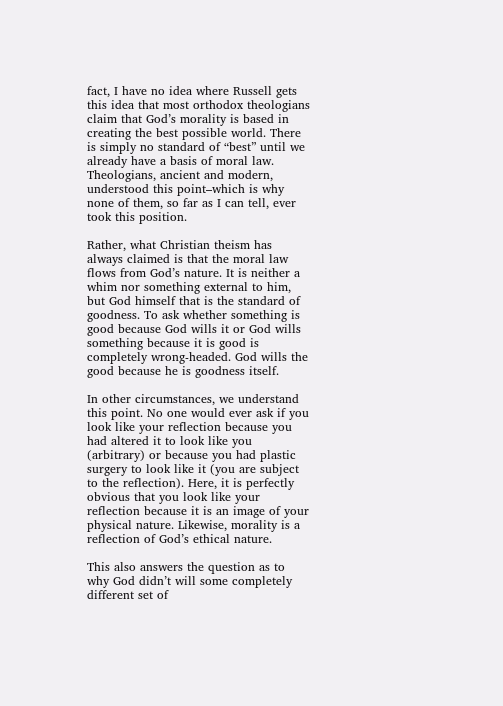fact, I have no idea where Russell gets this idea that most orthodox theologians claim that God’s morality is based in creating the best possible world. There is simply no standard of “best” until we already have a basis of moral law. Theologians, ancient and modern, understood this point–which is why none of them, so far as I can tell, ever took this position.

Rather, what Christian theism has always claimed is that the moral law flows from God’s nature. It is neither a whim nor something external to him, but God himself that is the standard of goodness. To ask whether something is good because God wills it or God wills something because it is good is completely wrong-headed. God wills the good because he is goodness itself.

In other circumstances, we understand this point. No one would ever ask if you look like your reflection because you had altered it to look like you (arbitrary) or because you had plastic surgery to look like it (you are subject to the reflection). Here, it is perfectly obvious that you look like your reflection because it is an image of your physical nature. Likewise, morality is a reflection of God’s ethical nature.

This also answers the question as to why God didn’t will some completely different set of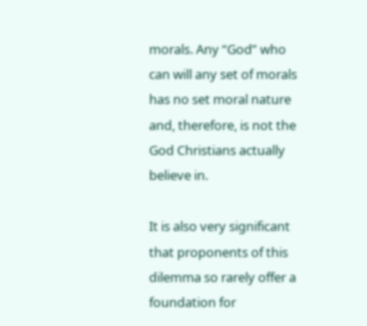morals. Any “God” who can will any set of morals has no set moral nature and, therefore, is not the God Christians actually believe in.

It is also very significant that proponents of this dilemma so rarely offer a foundation for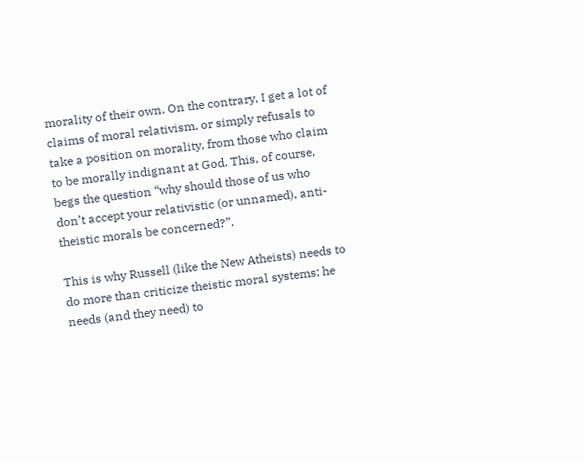morality of their own. On the contrary, I get a lot of claims of moral relativism, or simply refusals to take a position on morality, from those who claim to be morally indignant at God. This, of course, begs the question “why should those of us who don’t accept your relativistic (or unnamed), anti-theistic morals be concerned?”.

This is why Russell (like the New Atheists) needs to do more than criticize theistic moral systems; he needs (and they need) to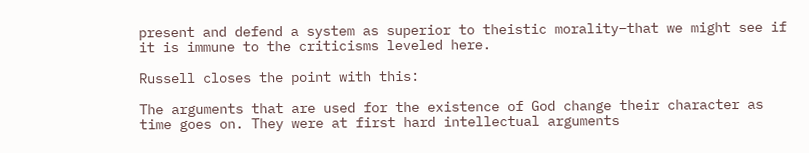present and defend a system as superior to theistic morality–that we might see if it is immune to the criticisms leveled here.

Russell closes the point with this:

The arguments that are used for the existence of God change their character as time goes on. They were at first hard intellectual arguments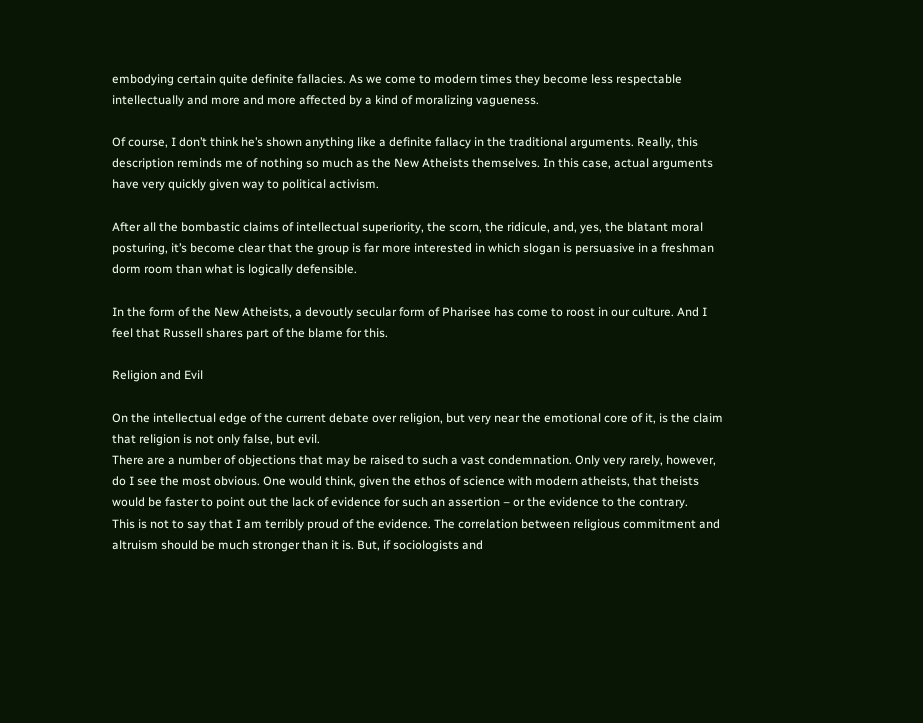embodying certain quite definite fallacies. As we come to modern times they become less respectable intellectually and more and more affected by a kind of moralizing vagueness.

Of course, I don’t think he’s shown anything like a definite fallacy in the traditional arguments. Really, this description reminds me of nothing so much as the New Atheists themselves. In this case, actual arguments have very quickly given way to political activism.

After all the bombastic claims of intellectual superiority, the scorn, the ridicule, and, yes, the blatant moral posturing, it’s become clear that the group is far more interested in which slogan is persuasive in a freshman dorm room than what is logically defensible.

In the form of the New Atheists, a devoutly secular form of Pharisee has come to roost in our culture. And I feel that Russell shares part of the blame for this.

Religion and Evil

On the intellectual edge of the current debate over religion, but very near the emotional core of it, is the claim that religion is not only false, but evil.
There are a number of objections that may be raised to such a vast condemnation. Only very rarely, however, do I see the most obvious. One would think, given the ethos of science with modern atheists, that theists would be faster to point out the lack of evidence for such an assertion – or the evidence to the contrary.
This is not to say that I am terribly proud of the evidence. The correlation between religious commitment and altruism should be much stronger than it is. But, if sociologists and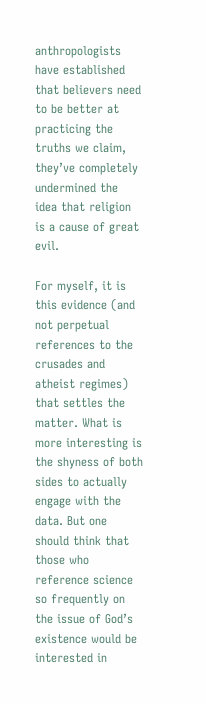anthropologists have established that believers need to be better at practicing the truths we claim, they’ve completely undermined the idea that religion is a cause of great evil.

For myself, it is this evidence (and not perpetual references to the crusades and atheist regimes) that settles the matter. What is more interesting is the shyness of both sides to actually engage with the data. But one should think that those who reference science so frequently on the issue of God’s existence would be interested in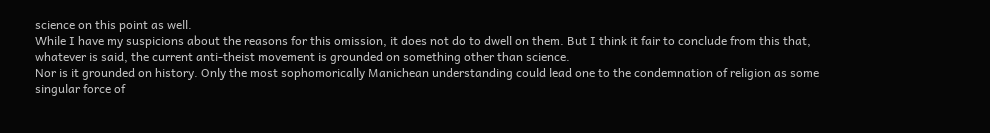science on this point as well.
While I have my suspicions about the reasons for this omission, it does not do to dwell on them. But I think it fair to conclude from this that, whatever is said, the current anti-theist movement is grounded on something other than science.
Nor is it grounded on history. Only the most sophomorically Manichean understanding could lead one to the condemnation of religion as some singular force of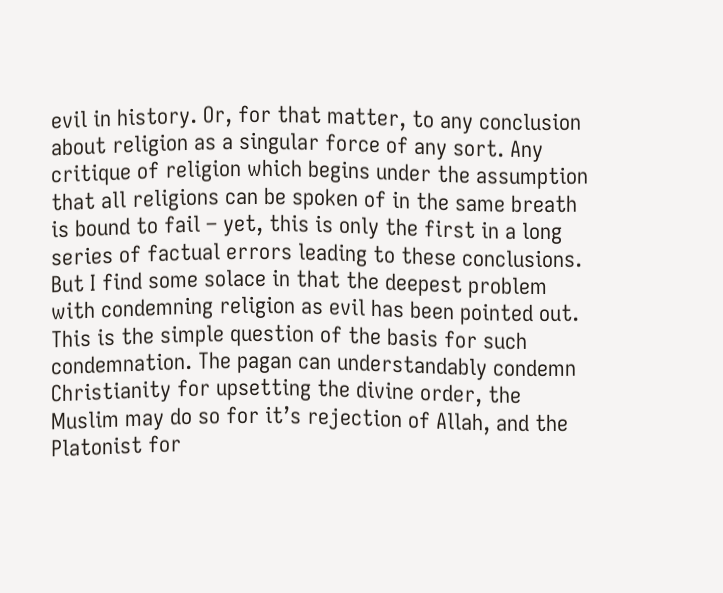evil in history. Or, for that matter, to any conclusion about religion as a singular force of any sort. Any critique of religion which begins under the assumption that all religions can be spoken of in the same breath is bound to fail – yet, this is only the first in a long series of factual errors leading to these conclusions.
But I find some solace in that the deepest problem with condemning religion as evil has been pointed out. This is the simple question of the basis for such condemnation. The pagan can understandably condemn Christianity for upsetting the divine order, the Muslim may do so for it’s rejection of Allah, and the Platonist for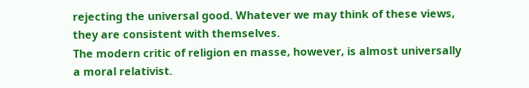rejecting the universal good. Whatever we may think of these views, they are consistent with themselves.
The modern critic of religion en masse, however, is almost universally a moral relativist.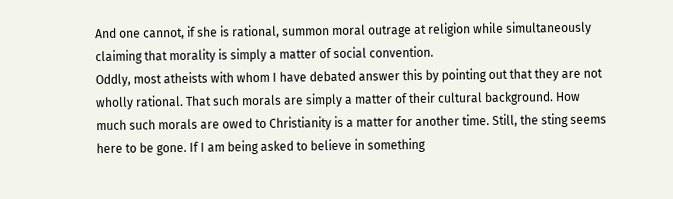And one cannot, if she is rational, summon moral outrage at religion while simultaneously claiming that morality is simply a matter of social convention.
Oddly, most atheists with whom I have debated answer this by pointing out that they are not wholly rational. That such morals are simply a matter of their cultural background. How much such morals are owed to Christianity is a matter for another time. Still, the sting seems here to be gone. If I am being asked to believe in something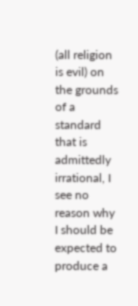(all religion is evil) on the grounds of a standard that is admittedly irrational, I see no reason why I should be expected to produce a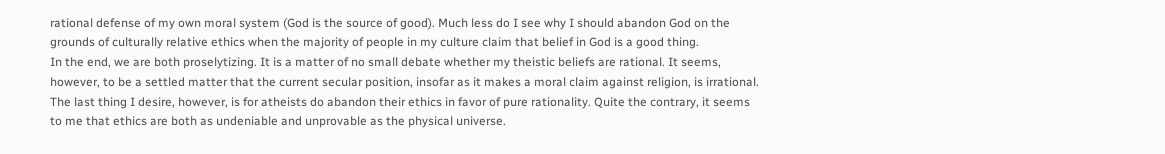rational defense of my own moral system (God is the source of good). Much less do I see why I should abandon God on the grounds of culturally relative ethics when the majority of people in my culture claim that belief in God is a good thing.
In the end, we are both proselytizing. It is a matter of no small debate whether my theistic beliefs are rational. It seems, however, to be a settled matter that the current secular position, insofar as it makes a moral claim against religion, is irrational.
The last thing I desire, however, is for atheists do abandon their ethics in favor of pure rationality. Quite the contrary, it seems to me that ethics are both as undeniable and unprovable as the physical universe.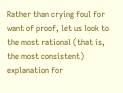Rather than crying foul for want of proof, let us look to the most rational (that is, the most consistent) explanation for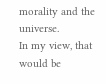morality and the universe.
In my view, that would be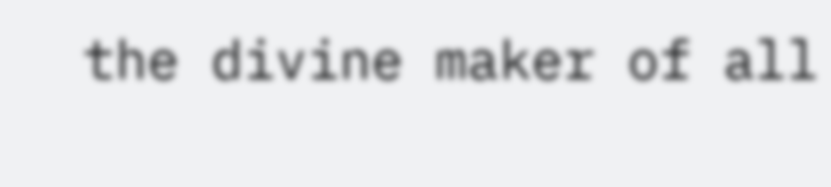the divine maker of all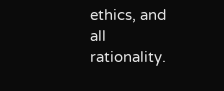ethics, and all rationality.